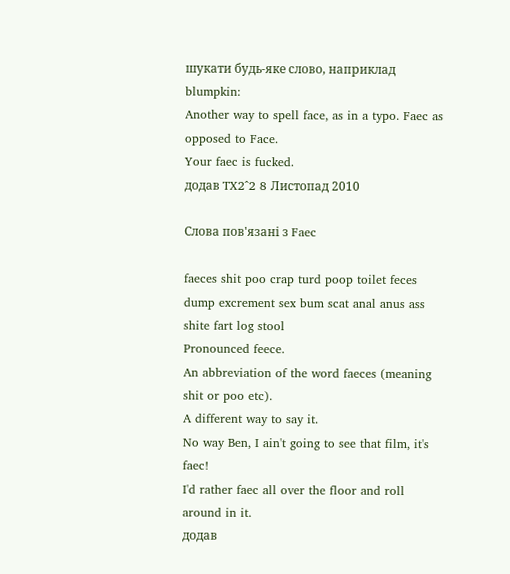шукати будь-яке слово, наприклад blumpkin:
Another way to spell face, as in a typo. Faec as opposed to Face.
Your faec is fucked.
додав TX2^2 8 Листопад 2010

Слова пов'язані з Faec

faeces shit poo crap turd poop toilet feces dump excrement sex bum scat anal anus ass shite fart log stool
Pronounced feece.
An abbreviation of the word faeces (meaning shit or poo etc).
A different way to say it.
No way Ben, I ain't going to see that film, it's faec!
I'd rather faec all over the floor and roll around in it.
додав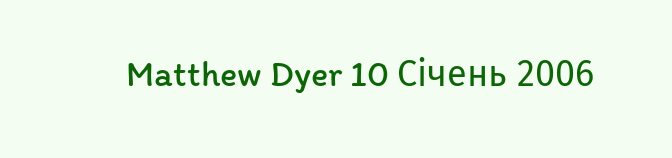Matthew Dyer 10 Січень 2006